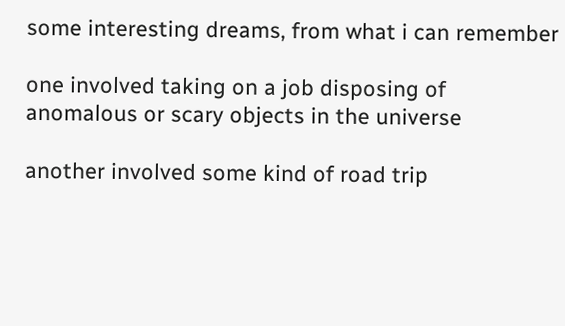some interesting dreams, from what i can remember

one involved taking on a job disposing of anomalous or scary objects in the universe

another involved some kind of road trip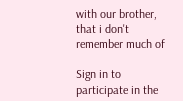with our brother, that i don't remember much of

Sign in to participate in the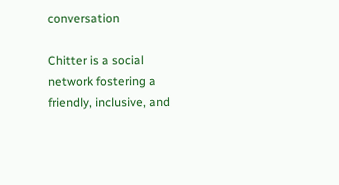conversation

Chitter is a social network fostering a friendly, inclusive, and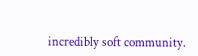incredibly soft community.